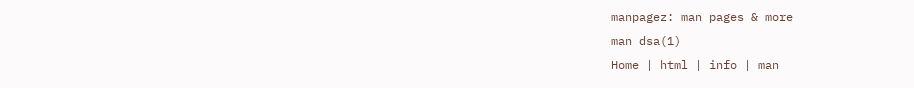manpagez: man pages & more
man dsa(1)
Home | html | info | man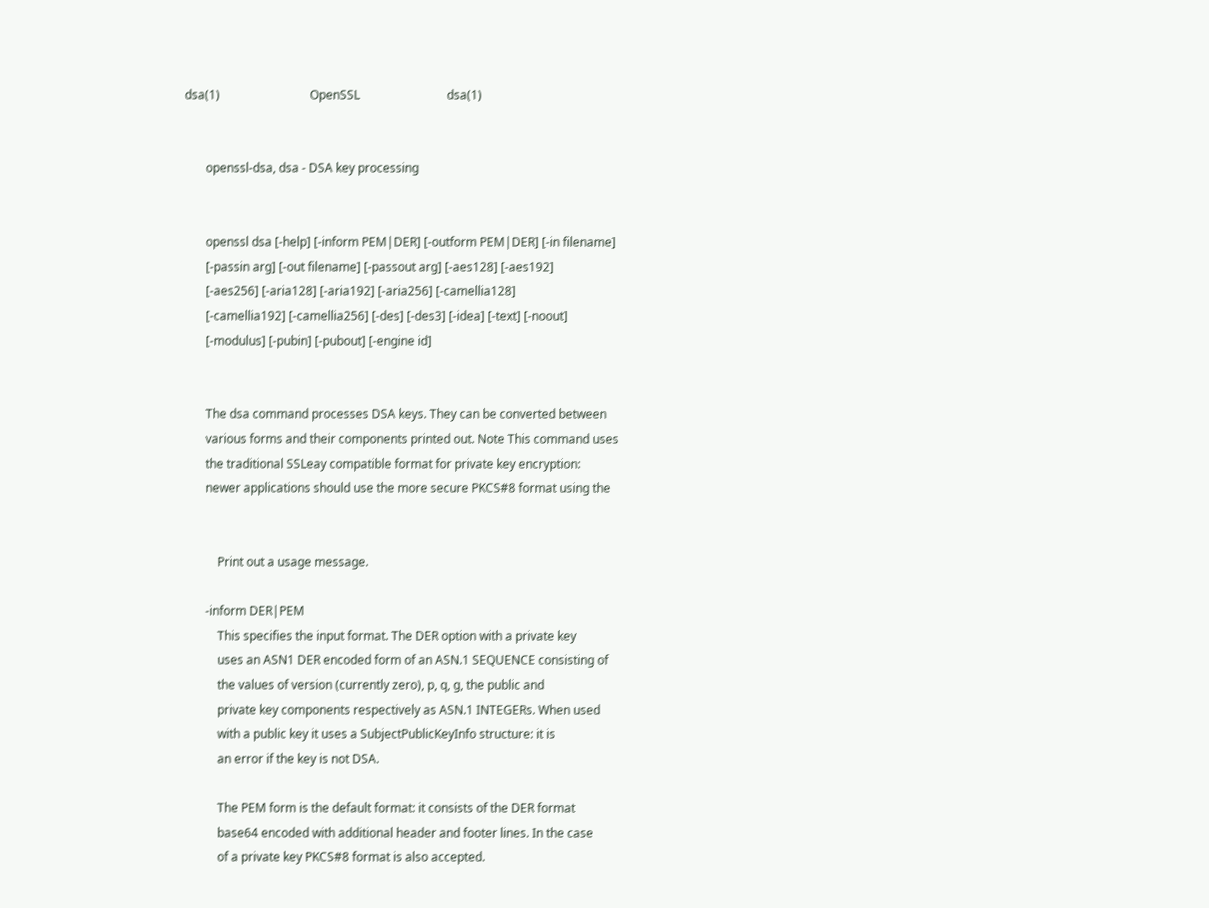dsa(1)                              OpenSSL                             dsa(1)


       openssl-dsa, dsa - DSA key processing


       openssl dsa [-help] [-inform PEM|DER] [-outform PEM|DER] [-in filename]
       [-passin arg] [-out filename] [-passout arg] [-aes128] [-aes192]
       [-aes256] [-aria128] [-aria192] [-aria256] [-camellia128]
       [-camellia192] [-camellia256] [-des] [-des3] [-idea] [-text] [-noout]
       [-modulus] [-pubin] [-pubout] [-engine id]


       The dsa command processes DSA keys. They can be converted between
       various forms and their components printed out. Note This command uses
       the traditional SSLeay compatible format for private key encryption:
       newer applications should use the more secure PKCS#8 format using the


           Print out a usage message.

       -inform DER|PEM
           This specifies the input format. The DER option with a private key
           uses an ASN1 DER encoded form of an ASN.1 SEQUENCE consisting of
           the values of version (currently zero), p, q, g, the public and
           private key components respectively as ASN.1 INTEGERs. When used
           with a public key it uses a SubjectPublicKeyInfo structure: it is
           an error if the key is not DSA.

           The PEM form is the default format: it consists of the DER format
           base64 encoded with additional header and footer lines. In the case
           of a private key PKCS#8 format is also accepted.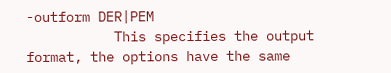-outform DER|PEM
           This specifies the output format, the options have the same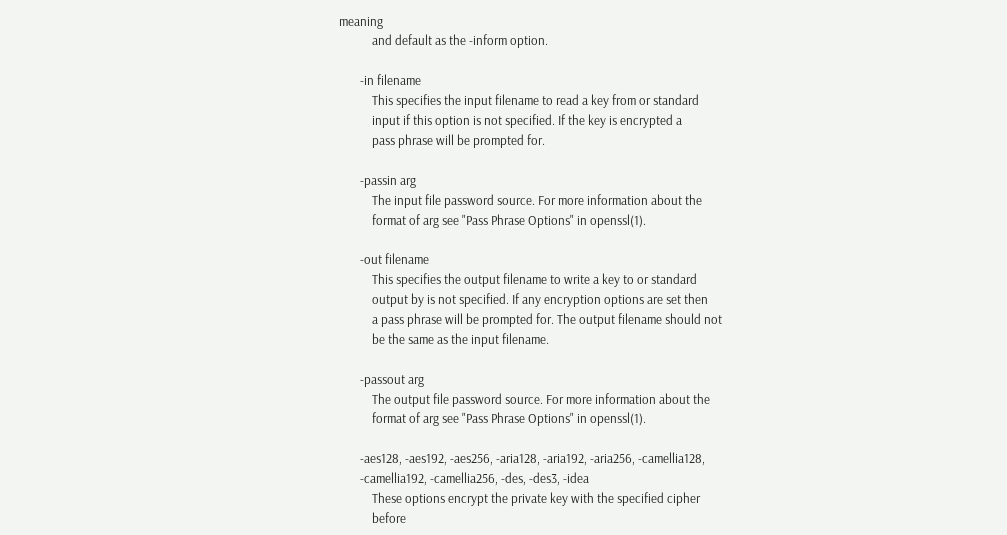meaning
           and default as the -inform option.

       -in filename
           This specifies the input filename to read a key from or standard
           input if this option is not specified. If the key is encrypted a
           pass phrase will be prompted for.

       -passin arg
           The input file password source. For more information about the
           format of arg see "Pass Phrase Options" in openssl(1).

       -out filename
           This specifies the output filename to write a key to or standard
           output by is not specified. If any encryption options are set then
           a pass phrase will be prompted for. The output filename should not
           be the same as the input filename.

       -passout arg
           The output file password source. For more information about the
           format of arg see "Pass Phrase Options" in openssl(1).

       -aes128, -aes192, -aes256, -aria128, -aria192, -aria256, -camellia128,
       -camellia192, -camellia256, -des, -des3, -idea
           These options encrypt the private key with the specified cipher
           before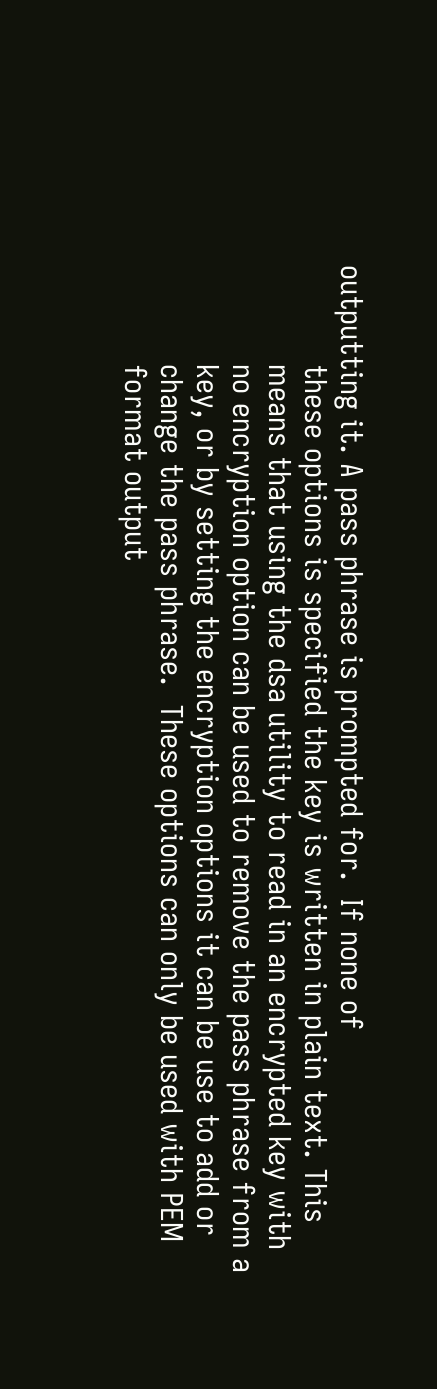outputting it. A pass phrase is prompted for.  If none of
           these options is specified the key is written in plain text. This
           means that using the dsa utility to read in an encrypted key with
           no encryption option can be used to remove the pass phrase from a
           key, or by setting the encryption options it can be use to add or
           change the pass phrase.  These options can only be used with PEM
           format output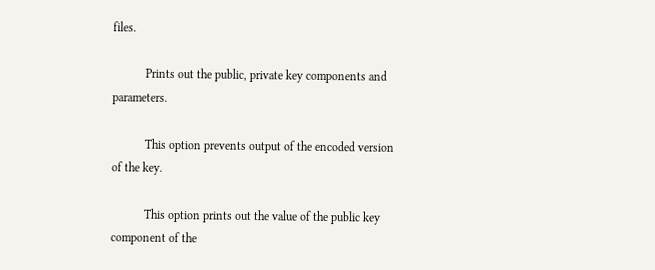files.

           Prints out the public, private key components and parameters.

           This option prevents output of the encoded version of the key.

           This option prints out the value of the public key component of the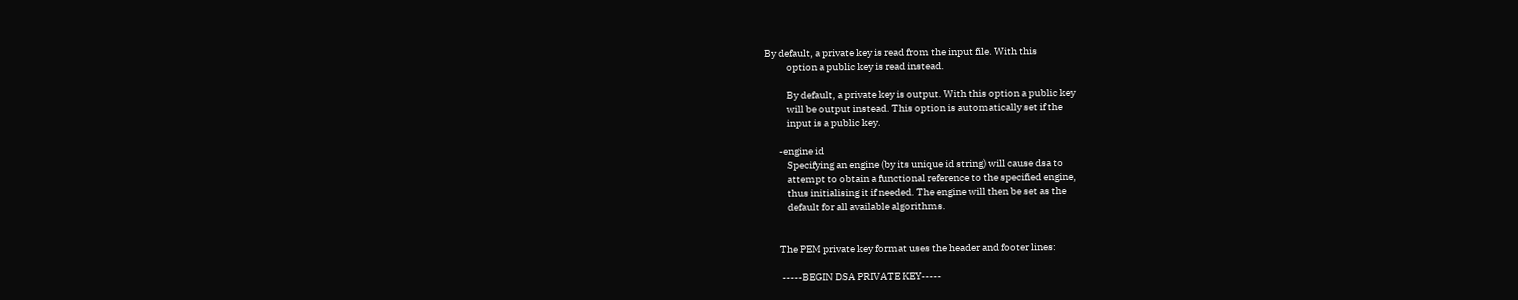By default, a private key is read from the input file. With this
           option a public key is read instead.

           By default, a private key is output. With this option a public key
           will be output instead. This option is automatically set if the
           input is a public key.

       -engine id
           Specifying an engine (by its unique id string) will cause dsa to
           attempt to obtain a functional reference to the specified engine,
           thus initialising it if needed. The engine will then be set as the
           default for all available algorithms.


       The PEM private key format uses the header and footer lines:

        -----BEGIN DSA PRIVATE KEY-----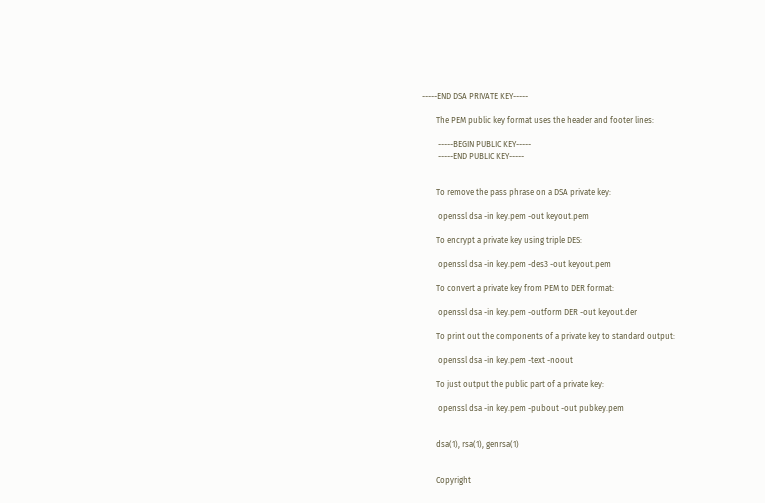-----END DSA PRIVATE KEY-----

       The PEM public key format uses the header and footer lines:

        -----BEGIN PUBLIC KEY-----
        -----END PUBLIC KEY-----


       To remove the pass phrase on a DSA private key:

        openssl dsa -in key.pem -out keyout.pem

       To encrypt a private key using triple DES:

        openssl dsa -in key.pem -des3 -out keyout.pem

       To convert a private key from PEM to DER format:

        openssl dsa -in key.pem -outform DER -out keyout.der

       To print out the components of a private key to standard output:

        openssl dsa -in key.pem -text -noout

       To just output the public part of a private key:

        openssl dsa -in key.pem -pubout -out pubkey.pem


       dsa(1), rsa(1), genrsa(1)


       Copyright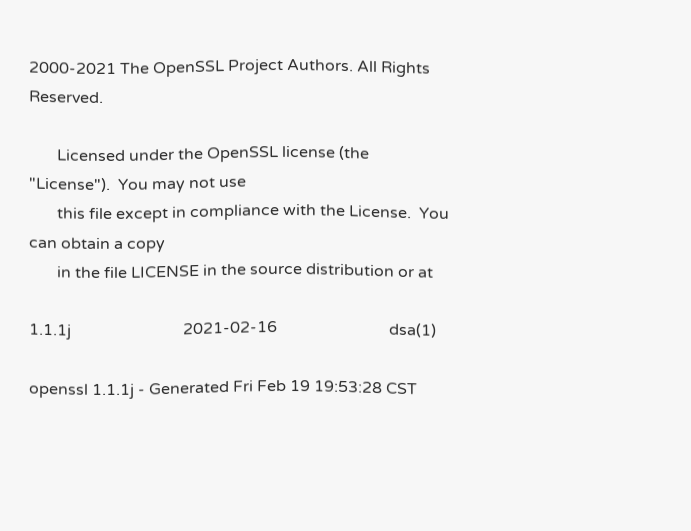2000-2021 The OpenSSL Project Authors. All Rights Reserved.

       Licensed under the OpenSSL license (the "License").  You may not use
       this file except in compliance with the License.  You can obtain a copy
       in the file LICENSE in the source distribution or at

1.1.1j                            2021-02-16                            dsa(1)

openssl 1.1.1j - Generated Fri Feb 19 19:53:28 CST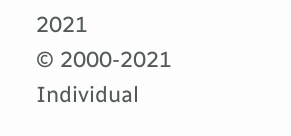2021
© 2000-2021
Individual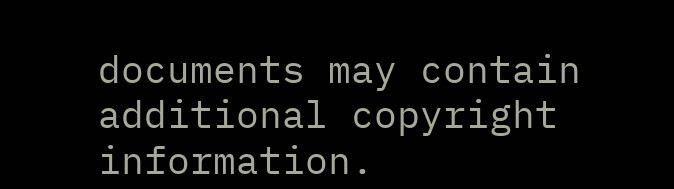documents may contain additional copyright information.